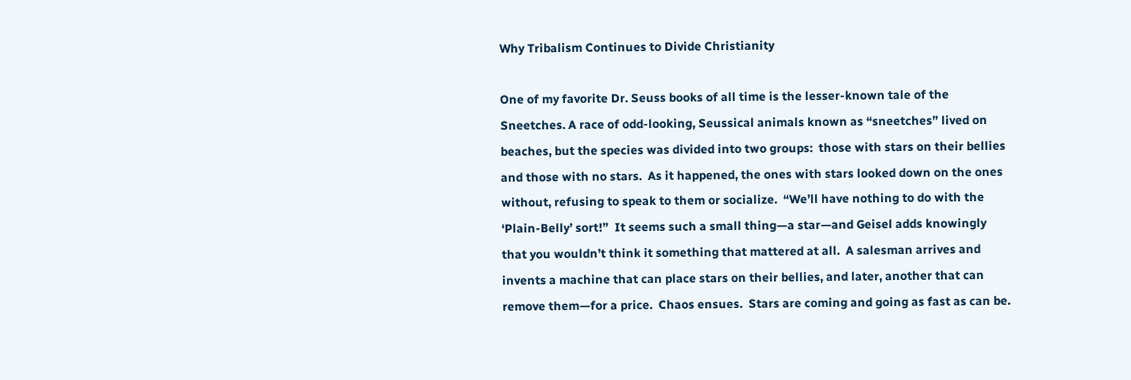Why Tribalism Continues to Divide Christianity

One of my favorite Dr. Seuss books of all time is the lesser-known tale of the Sneetches. A race of odd-looking, Seussical animals known as “sneetches” lived on beaches, but the species was divided into two groups:  those with stars on their bellies and those with no stars.  As it happened, the ones with stars looked down on the ones without, refusing to speak to them or socialize.  “We’ll have nothing to do with the ‘Plain-Belly’ sort!”  It seems such a small thing—a star—and Geisel adds knowingly that you wouldn’t think it something that mattered at all.  A salesman arrives and invents a machine that can place stars on their bellies, and later, another that can remove them—for a price.  Chaos ensues.  Stars are coming and going as fast as can be.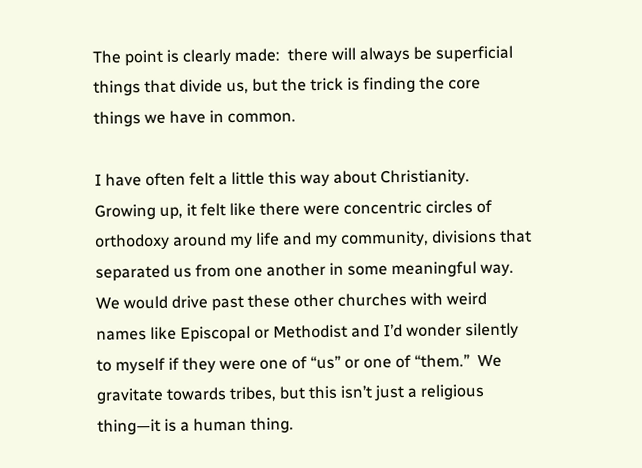The point is clearly made:  there will always be superficial things that divide us, but the trick is finding the core things we have in common.

I have often felt a little this way about Christianity. Growing up, it felt like there were concentric circles of orthodoxy around my life and my community, divisions that separated us from one another in some meaningful way.  We would drive past these other churches with weird names like Episcopal or Methodist and I’d wonder silently to myself if they were one of “us” or one of “them.”  We gravitate towards tribes, but this isn’t just a religious thing—it is a human thing.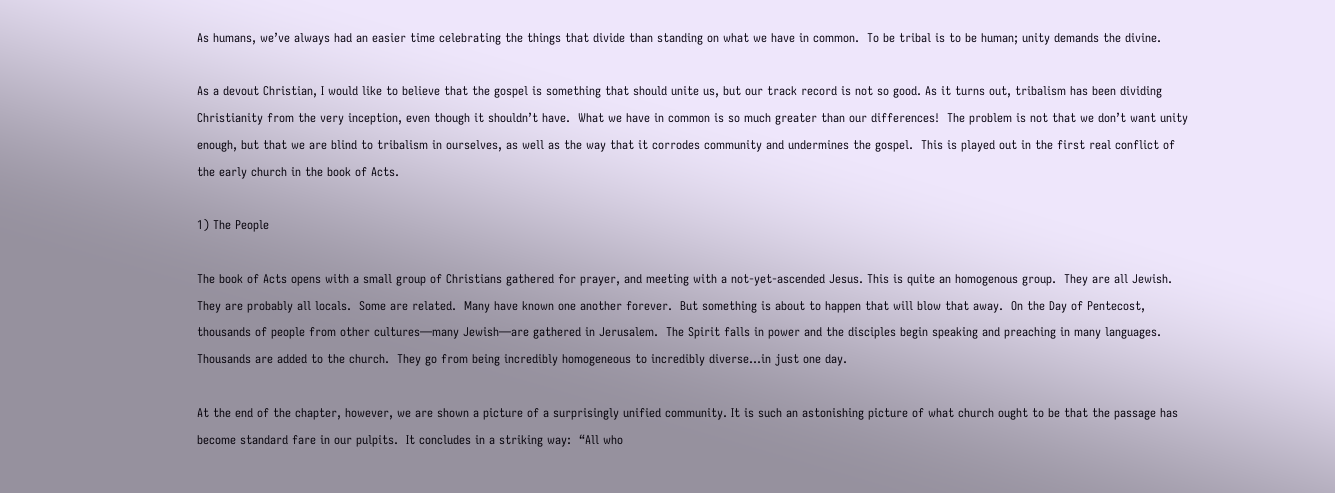As humans, we’ve always had an easier time celebrating the things that divide than standing on what we have in common.  To be tribal is to be human; unity demands the divine.

As a devout Christian, I would like to believe that the gospel is something that should unite us, but our track record is not so good. As it turns out, tribalism has been dividing Christianity from the very inception, even though it shouldn’t have.  What we have in common is so much greater than our differences!  The problem is not that we don’t want unity enough, but that we are blind to tribalism in ourselves, as well as the way that it corrodes community and undermines the gospel.  This is played out in the first real conflict of the early church in the book of Acts.

1) The People

The book of Acts opens with a small group of Christians gathered for prayer, and meeting with a not-yet-ascended Jesus. This is quite an homogenous group.  They are all Jewish.  They are probably all locals.  Some are related.  Many have known one another forever.  But something is about to happen that will blow that away.  On the Day of Pentecost, thousands of people from other cultures—many Jewish—are gathered in Jerusalem.  The Spirit falls in power and the disciples begin speaking and preaching in many languages.  Thousands are added to the church.  They go from being incredibly homogeneous to incredibly diverse…in just one day.

At the end of the chapter, however, we are shown a picture of a surprisingly unified community. It is such an astonishing picture of what church ought to be that the passage has become standard fare in our pulpits.  It concludes in a striking way:  “All who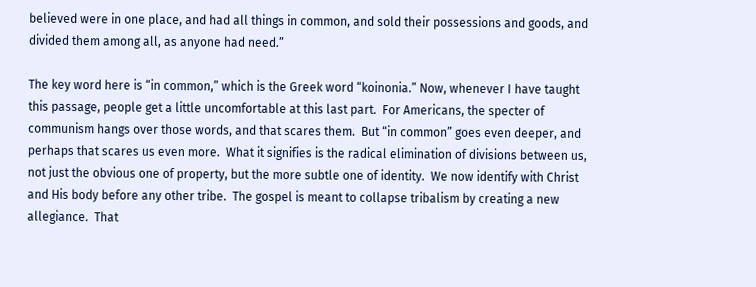believed were in one place, and had all things in common, and sold their possessions and goods, and divided them among all, as anyone had need.”

The key word here is “in common,” which is the Greek word “koinonia.” Now, whenever I have taught this passage, people get a little uncomfortable at this last part.  For Americans, the specter of communism hangs over those words, and that scares them.  But “in common” goes even deeper, and perhaps that scares us even more.  What it signifies is the radical elimination of divisions between us, not just the obvious one of property, but the more subtle one of identity.  We now identify with Christ and His body before any other tribe.  The gospel is meant to collapse tribalism by creating a new allegiance.  That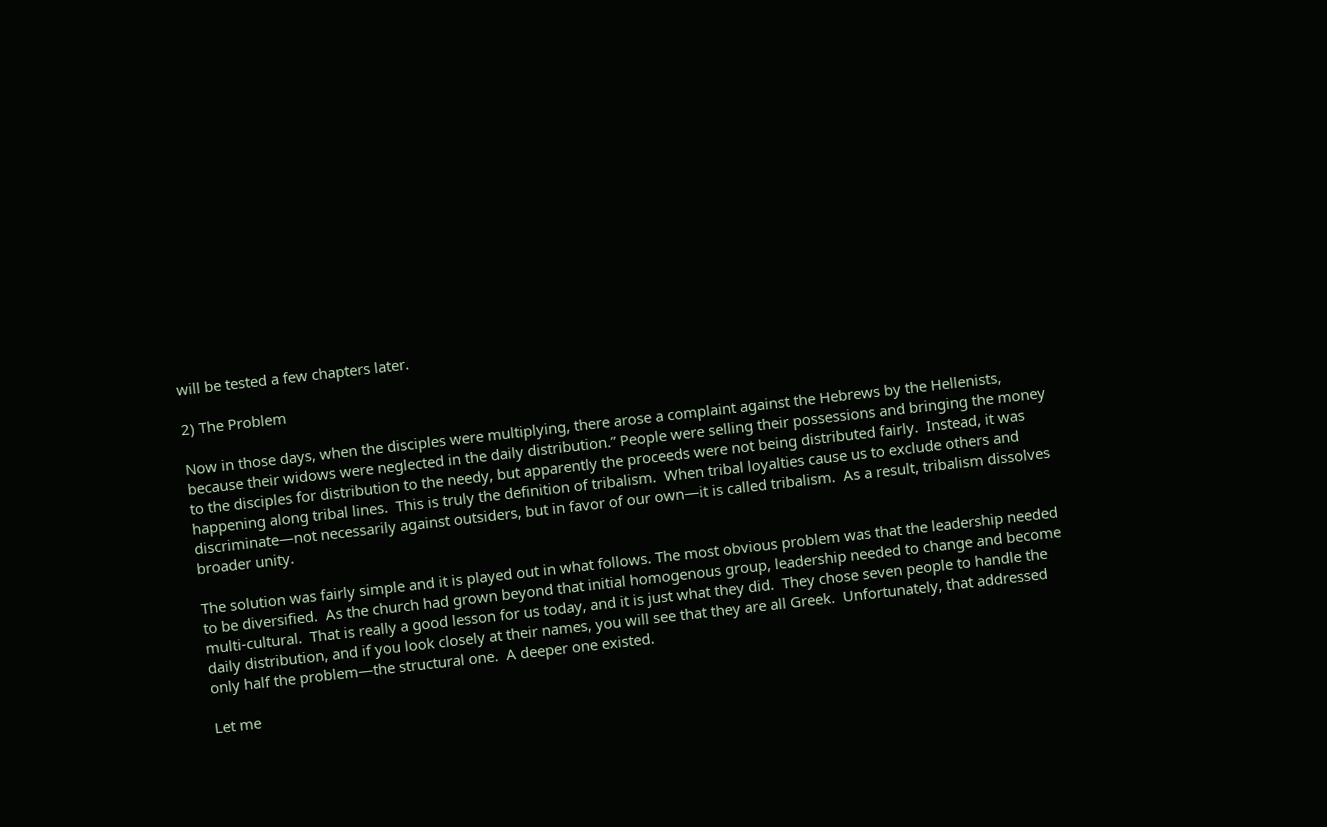will be tested a few chapters later.

2) The Problem

Now in those days, when the disciples were multiplying, there arose a complaint against the Hebrews by the Hellenists, because their widows were neglected in the daily distribution.” People were selling their possessions and bringing the money to the disciples for distribution to the needy, but apparently the proceeds were not being distributed fairly.  Instead, it was happening along tribal lines.  This is truly the definition of tribalism.  When tribal loyalties cause us to exclude others and discriminate—not necessarily against outsiders, but in favor of our own—it is called tribalism.  As a result, tribalism dissolves broader unity.

The solution was fairly simple and it is played out in what follows. The most obvious problem was that the leadership needed to be diversified.  As the church had grown beyond that initial homogenous group, leadership needed to change and become multi-cultural.  That is really a good lesson for us today, and it is just what they did.  They chose seven people to handle the daily distribution, and if you look closely at their names, you will see that they are all Greek.  Unfortunately, that addressed only half the problem—the structural one.  A deeper one existed.

Let me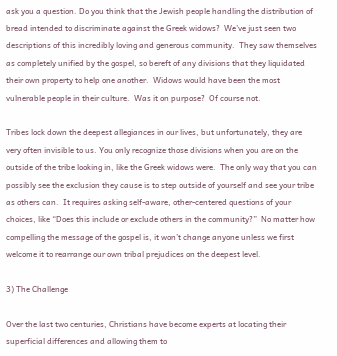ask you a question. Do you think that the Jewish people handling the distribution of bread intended to discriminate against the Greek widows?  We’ve just seen two descriptions of this incredibly loving and generous community.  They saw themselves as completely unified by the gospel, so bereft of any divisions that they liquidated their own property to help one another.  Widows would have been the most vulnerable people in their culture.  Was it on purpose?  Of course not.

Tribes lock down the deepest allegiances in our lives, but unfortunately, they are very often invisible to us. You only recognize those divisions when you are on the outside of the tribe looking in, like the Greek widows were.  The only way that you can possibly see the exclusion they cause is to step outside of yourself and see your tribe as others can.  It requires asking self-aware, other-centered questions of your choices, like “Does this include or exclude others in the community?”  No matter how compelling the message of the gospel is, it won’t change anyone unless we first welcome it to rearrange our own tribal prejudices on the deepest level.

3) The Challenge

Over the last two centuries, Christians have become experts at locating their superficial differences and allowing them to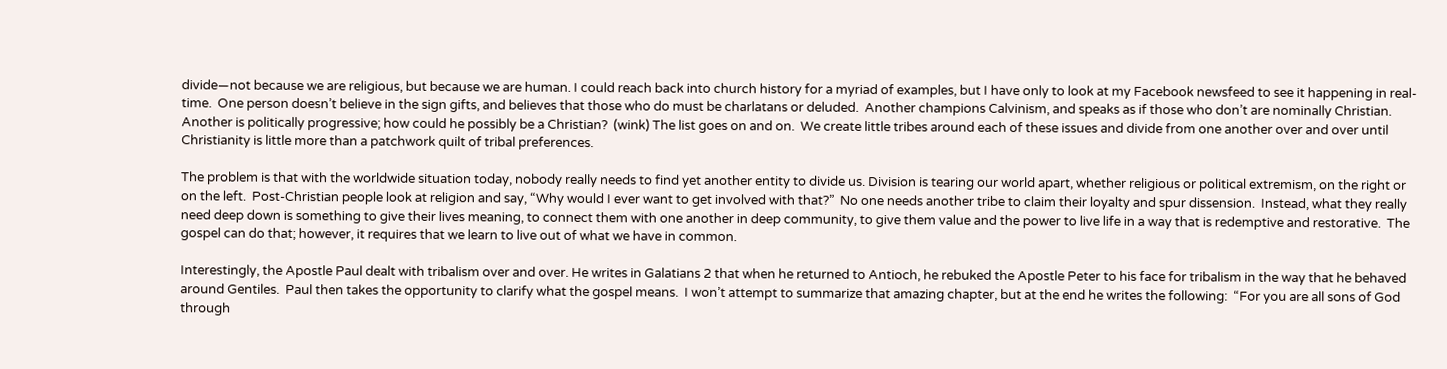divide—not because we are religious, but because we are human. I could reach back into church history for a myriad of examples, but I have only to look at my Facebook newsfeed to see it happening in real-time.  One person doesn’t believe in the sign gifts, and believes that those who do must be charlatans or deluded.  Another champions Calvinism, and speaks as if those who don’t are nominally Christian.  Another is politically progressive; how could he possibly be a Christian?  (wink) The list goes on and on.  We create little tribes around each of these issues and divide from one another over and over until Christianity is little more than a patchwork quilt of tribal preferences.

The problem is that with the worldwide situation today, nobody really needs to find yet another entity to divide us. Division is tearing our world apart, whether religious or political extremism, on the right or on the left.  Post-Christian people look at religion and say, “Why would I ever want to get involved with that?”  No one needs another tribe to claim their loyalty and spur dissension.  Instead, what they really need deep down is something to give their lives meaning, to connect them with one another in deep community, to give them value and the power to live life in a way that is redemptive and restorative.  The gospel can do that; however, it requires that we learn to live out of what we have in common.

Interestingly, the Apostle Paul dealt with tribalism over and over. He writes in Galatians 2 that when he returned to Antioch, he rebuked the Apostle Peter to his face for tribalism in the way that he behaved around Gentiles.  Paul then takes the opportunity to clarify what the gospel means.  I won’t attempt to summarize that amazing chapter, but at the end he writes the following:  “For you are all sons of God through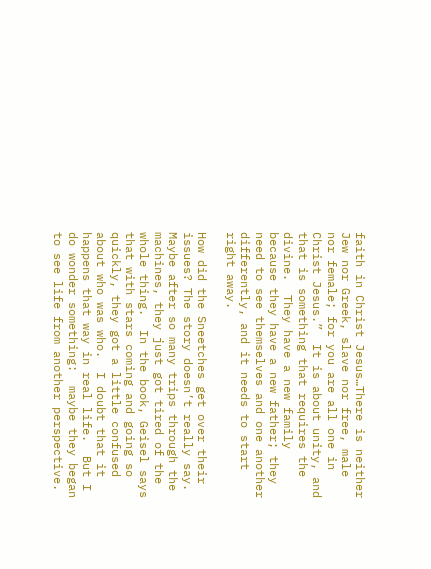faith in Christ Jesus…There is neither Jew nor Greek, slave nor free, male nor female; for you are all one in Christ Jesus.”  It is about unity, and that is something that requires the divine.  They have a new family because they have a new father; they need to see themselves and one another differently, and it needs to start right away.

How did the Sneetches get over their issues? The story doesn’t really say.  Maybe after so many trips through the machines, they just got tired of the whole thing.  In the book, Geisel says that with stars coming and going so quickly, they got a little confused about who was who.  I doubt that it happens that way in real life.  But I do wonder something:  maybe they began to see life from another perspective.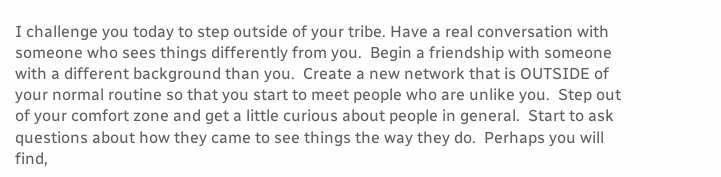I challenge you today to step outside of your tribe. Have a real conversation with someone who sees things differently from you.  Begin a friendship with someone with a different background than you.  Create a new network that is OUTSIDE of your normal routine so that you start to meet people who are unlike you.  Step out of your comfort zone and get a little curious about people in general.  Start to ask questions about how they came to see things the way they do.  Perhaps you will find,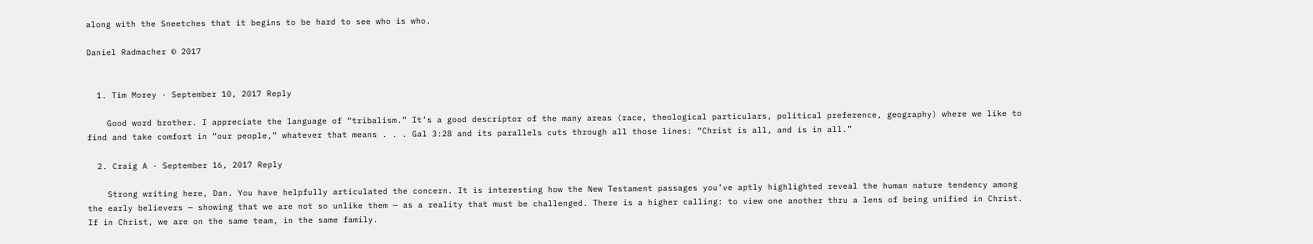along with the Sneetches that it begins to be hard to see who is who.

Daniel Radmacher © 2017


  1. Tim Morey · September 10, 2017 Reply

    Good word brother. I appreciate the language of “tribalism.” It’s a good descriptor of the many areas (race, theological particulars, political preference, geography) where we like to find and take comfort in “our people,” whatever that means . . . Gal 3:28 and its parallels cuts through all those lines: “Christ is all, and is in all.”

  2. Craig A · September 16, 2017 Reply

    Strong writing here, Dan. You have helpfully articulated the concern. It is interesting how the New Testament passages you’ve aptly highlighted reveal the human nature tendency among the early believers — showing that we are not so unlike them — as a reality that must be challenged. There is a higher calling: to view one another thru a lens of being unified in Christ. If in Christ, we are on the same team, in the same family.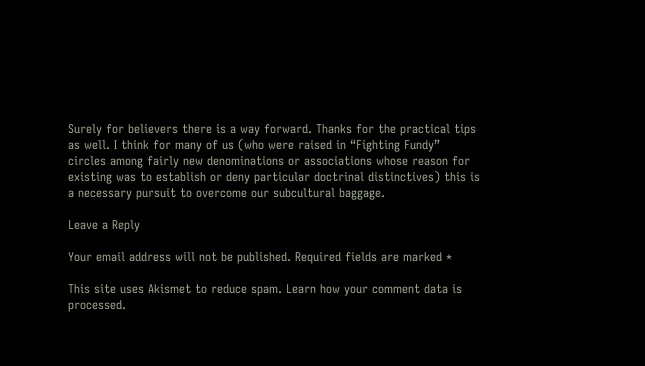Surely for believers there is a way forward. Thanks for the practical tips as well. I think for many of us (who were raised in “Fighting Fundy” circles among fairly new denominations or associations whose reason for existing was to establish or deny particular doctrinal distinctives) this is a necessary pursuit to overcome our subcultural baggage.

Leave a Reply

Your email address will not be published. Required fields are marked *

This site uses Akismet to reduce spam. Learn how your comment data is processed.